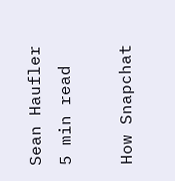Sean Haufler 5 min read

How Snapchat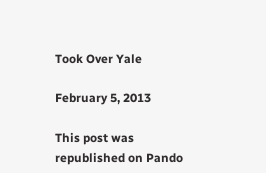Took Over Yale

February 5, 2013

This post was republished on Pando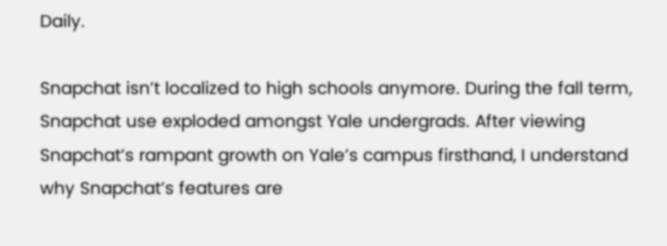Daily.

Snapchat isn’t localized to high schools anymore. During the fall term, Snapchat use exploded amongst Yale undergrads. After viewing Snapchat’s rampant growth on Yale’s campus firsthand, I understand why Snapchat’s features are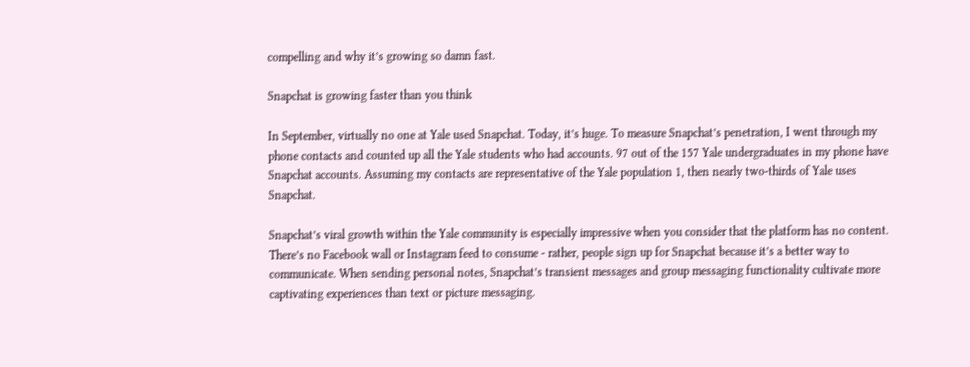compelling and why it’s growing so damn fast.

Snapchat is growing faster than you think

In September, virtually no one at Yale used Snapchat. Today, it’s huge. To measure Snapchat’s penetration, I went through my phone contacts and counted up all the Yale students who had accounts. 97 out of the 157 Yale undergraduates in my phone have Snapchat accounts. Assuming my contacts are representative of the Yale population 1, then nearly two-thirds of Yale uses Snapchat.

Snapchat’s viral growth within the Yale community is especially impressive when you consider that the platform has no content. There’s no Facebook wall or Instagram feed to consume - rather, people sign up for Snapchat because it’s a better way to communicate. When sending personal notes, Snapchat’s transient messages and group messaging functionality cultivate more captivating experiences than text or picture messaging.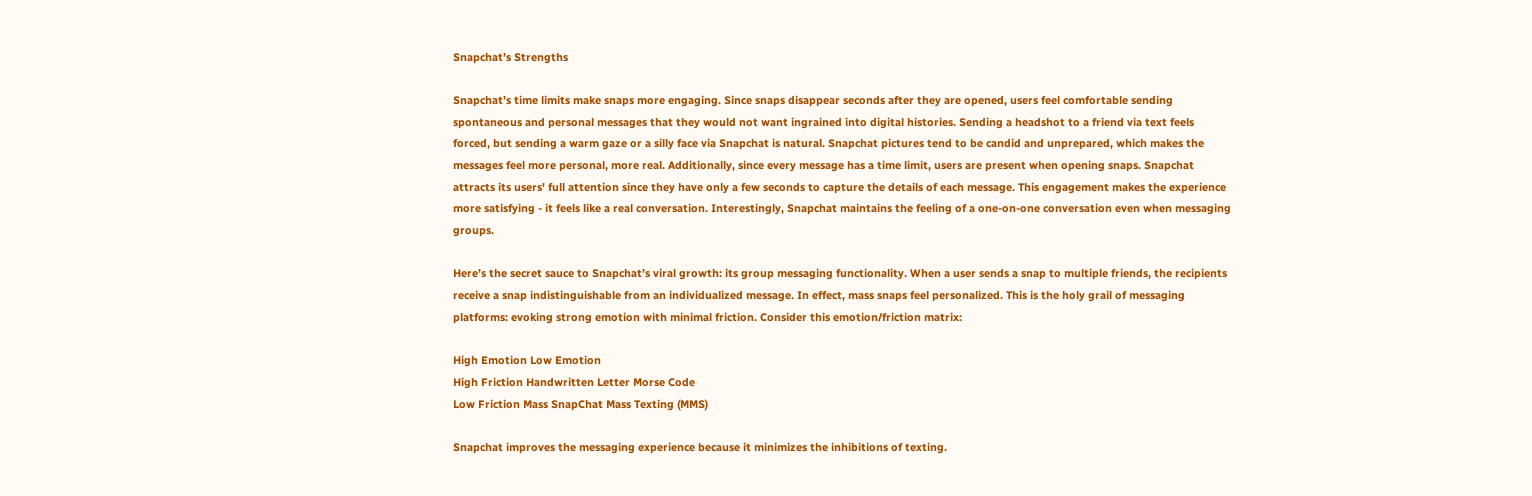Snapchat’s Strengths

Snapchat’s time limits make snaps more engaging. Since snaps disappear seconds after they are opened, users feel comfortable sending spontaneous and personal messages that they would not want ingrained into digital histories. Sending a headshot to a friend via text feels forced, but sending a warm gaze or a silly face via Snapchat is natural. Snapchat pictures tend to be candid and unprepared, which makes the messages feel more personal, more real. Additionally, since every message has a time limit, users are present when opening snaps. Snapchat attracts its users' full attention since they have only a few seconds to capture the details of each message. This engagement makes the experience more satisfying - it feels like a real conversation. Interestingly, Snapchat maintains the feeling of a one-on-one conversation even when messaging groups.

Here’s the secret sauce to Snapchat’s viral growth: its group messaging functionality. When a user sends a snap to multiple friends, the recipients receive a snap indistinguishable from an individualized message. In effect, mass snaps feel personalized. This is the holy grail of messaging platforms: evoking strong emotion with minimal friction. Consider this emotion/friction matrix:

High Emotion Low Emotion
High Friction Handwritten Letter Morse Code
Low Friction Mass SnapChat Mass Texting (MMS)

Snapchat improves the messaging experience because it minimizes the inhibitions of texting.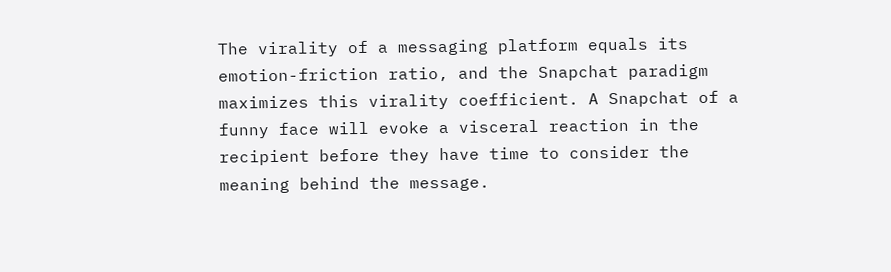The virality of a messaging platform equals its emotion-friction ratio, and the Snapchat paradigm maximizes this virality coefficient. A Snapchat of a funny face will evoke a visceral reaction in the recipient before they have time to consider the meaning behind the message.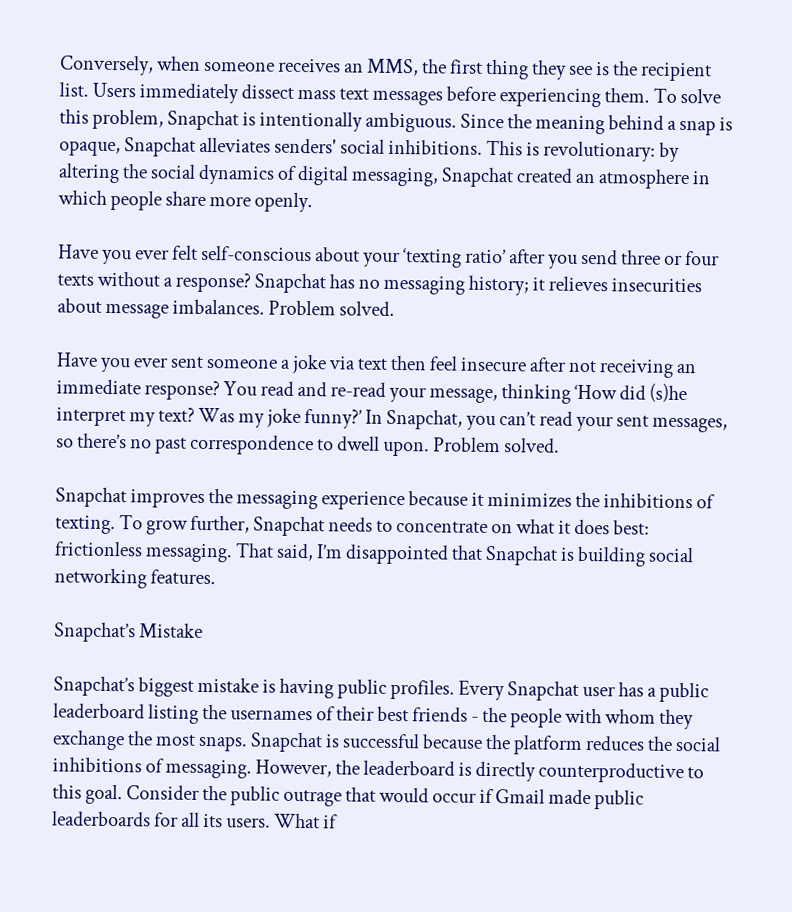Conversely, when someone receives an MMS, the first thing they see is the recipient list. Users immediately dissect mass text messages before experiencing them. To solve this problem, Snapchat is intentionally ambiguous. Since the meaning behind a snap is opaque, Snapchat alleviates senders' social inhibitions. This is revolutionary: by altering the social dynamics of digital messaging, Snapchat created an atmosphere in which people share more openly.

Have you ever felt self-conscious about your ‘texting ratio’ after you send three or four texts without a response? Snapchat has no messaging history; it relieves insecurities about message imbalances. Problem solved.

Have you ever sent someone a joke via text then feel insecure after not receiving an immediate response? You read and re-read your message, thinking ‘How did (s)he interpret my text? Was my joke funny?’ In Snapchat, you can’t read your sent messages, so there’s no past correspondence to dwell upon. Problem solved.

Snapchat improves the messaging experience because it minimizes the inhibitions of texting. To grow further, Snapchat needs to concentrate on what it does best: frictionless messaging. That said, I’m disappointed that Snapchat is building social networking features.

Snapchat’s Mistake

Snapchat’s biggest mistake is having public profiles. Every Snapchat user has a public leaderboard listing the usernames of their best friends - the people with whom they exchange the most snaps. Snapchat is successful because the platform reduces the social inhibitions of messaging. However, the leaderboard is directly counterproductive to this goal. Consider the public outrage that would occur if Gmail made public leaderboards for all its users. What if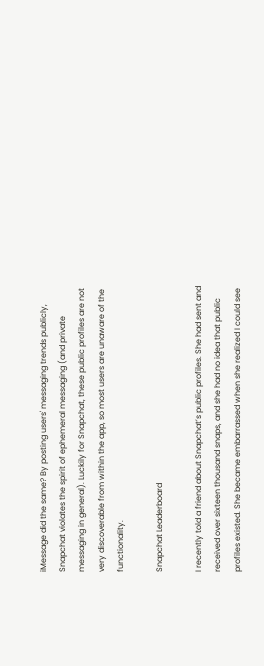iMessage did the same? By posting users' messaging trends publicly, Snapchat violates the spirit of ephemeral messaging (and private messaging in general). Luckily for Snapchat, these public profiles are not very discoverable from within the app, so most users are unaware of the functionality.

Snapchat Leaderboard

I recently told a friend about Snapchat’s public profiles. She had sent and received over sixteen thousand snaps, and she had no idea that public profiles existed. She became embarrassed when she realized I could see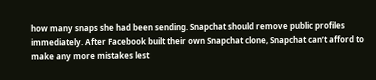how many snaps she had been sending. Snapchat should remove public profiles immediately. After Facebook built their own Snapchat clone, Snapchat can’t afford to make any more mistakes lest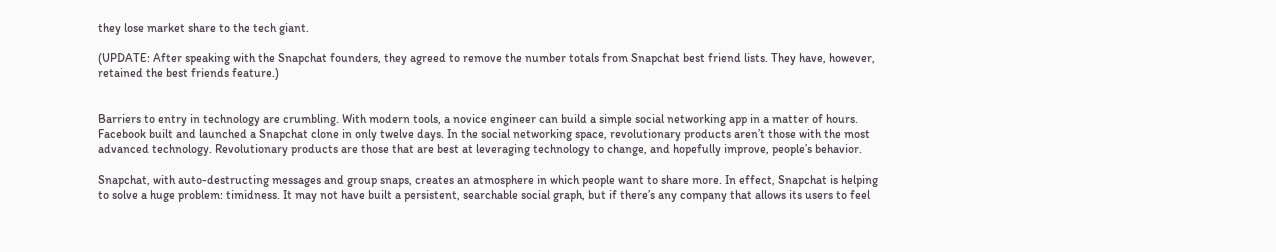they lose market share to the tech giant.

(UPDATE: After speaking with the Snapchat founders, they agreed to remove the number totals from Snapchat best friend lists. They have, however, retained the best friends feature.)


Barriers to entry in technology are crumbling. With modern tools, a novice engineer can build a simple social networking app in a matter of hours. Facebook built and launched a Snapchat clone in only twelve days. In the social networking space, revolutionary products aren’t those with the most advanced technology. Revolutionary products are those that are best at leveraging technology to change, and hopefully improve, people’s behavior.

Snapchat, with auto-destructing messages and group snaps, creates an atmosphere in which people want to share more. In effect, Snapchat is helping to solve a huge problem: timidness. It may not have built a persistent, searchable social graph, but if there’s any company that allows its users to feel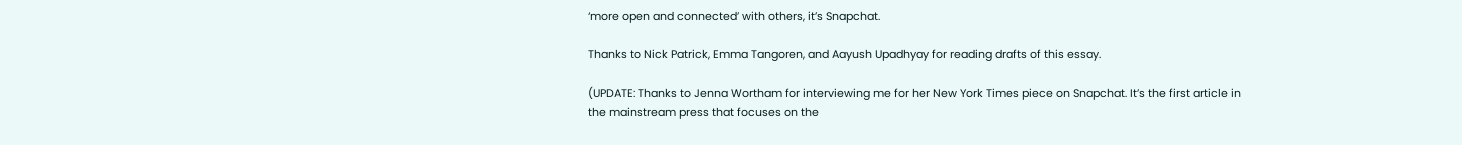‘more open and connected’ with others, it’s Snapchat.

Thanks to Nick Patrick, Emma Tangoren, and Aayush Upadhyay for reading drafts of this essay.

(UPDATE: Thanks to Jenna Wortham for interviewing me for her New York Times piece on Snapchat. It’s the first article in the mainstream press that focuses on the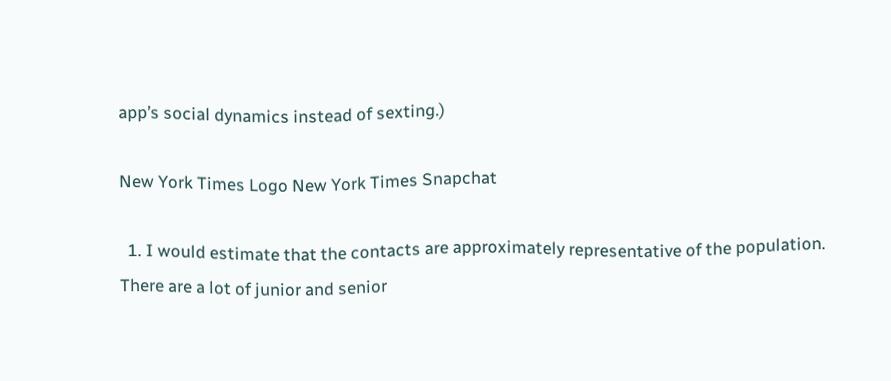app’s social dynamics instead of sexting.)

New York Times Logo New York Times Snapchat

  1. I would estimate that the contacts are approximately representative of the population. There are a lot of junior and senior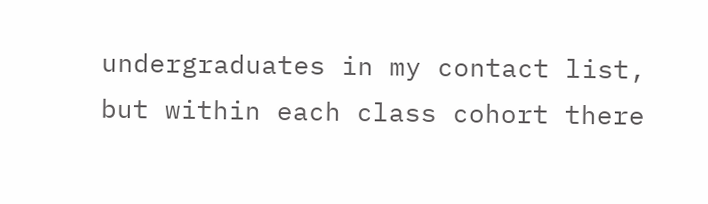undergraduates in my contact list, but within each class cohort there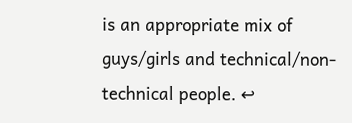is an appropriate mix of guys/girls and technical/non-technical people. ↩